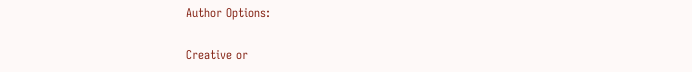Author Options:

Creative or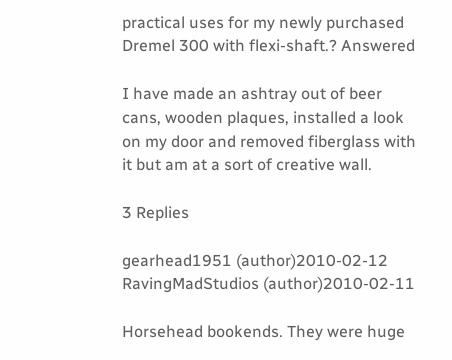practical uses for my newly purchased Dremel 300 with flexi-shaft.? Answered

I have made an ashtray out of beer cans, wooden plaques, installed a look on my door and removed fiberglass with it but am at a sort of creative wall.

3 Replies

gearhead1951 (author)2010-02-12
RavingMadStudios (author)2010-02-11

Horsehead bookends. They were huge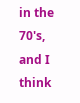in the 70's, and I think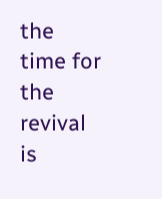the time for the revival is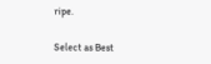ripe.

Select as Best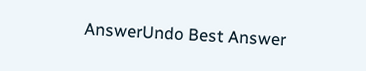AnswerUndo Best Answer